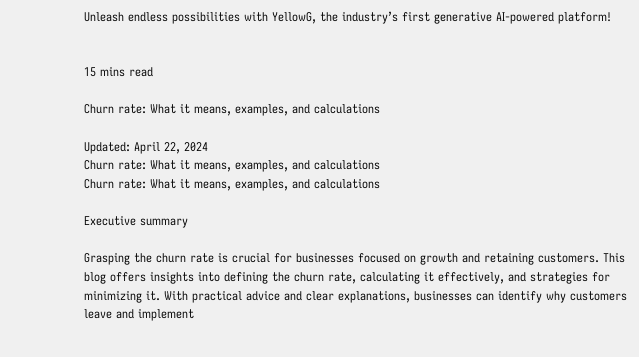Unleash endless possibilities with YellowG, the industry’s first generative AI-powered platform!


15 mins read

Churn rate: What it means, examples, and calculations

Updated: April 22, 2024
Churn rate: What it means, examples, and calculations
Churn rate: What it means, examples, and calculations

Executive summary

Grasping the churn rate is crucial for businesses focused on growth and retaining customers. This blog offers insights into defining the churn rate, calculating it effectively, and strategies for minimizing it. With practical advice and clear explanations, businesses can identify why customers leave and implement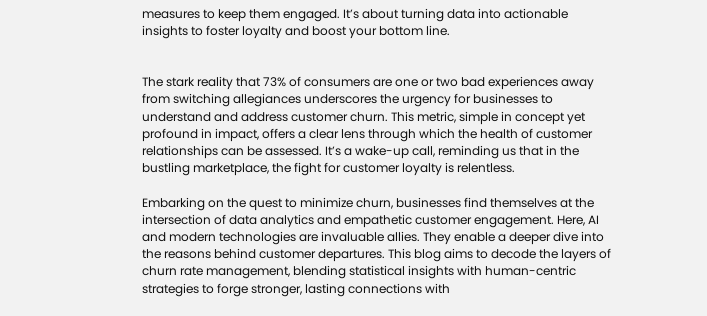measures to keep them engaged. It’s about turning data into actionable insights to foster loyalty and boost your bottom line.


The stark reality that 73% of consumers are one or two bad experiences away from switching allegiances underscores the urgency for businesses to understand and address customer churn. This metric, simple in concept yet profound in impact, offers a clear lens through which the health of customer relationships can be assessed. It’s a wake-up call, reminding us that in the bustling marketplace, the fight for customer loyalty is relentless.

Embarking on the quest to minimize churn, businesses find themselves at the intersection of data analytics and empathetic customer engagement. Here, AI and modern technologies are invaluable allies. They enable a deeper dive into the reasons behind customer departures. This blog aims to decode the layers of churn rate management, blending statistical insights with human-centric strategies to forge stronger, lasting connections with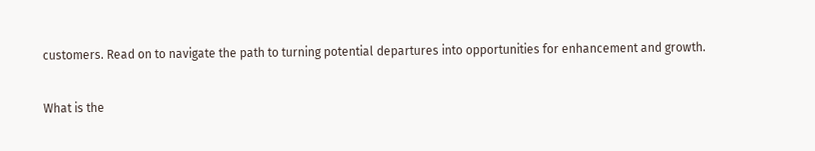customers. Read on to navigate the path to turning potential departures into opportunities for enhancement and growth.

What is the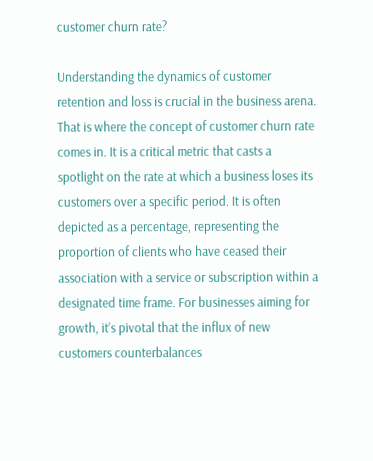customer churn rate?

Understanding the dynamics of customer retention and loss is crucial in the business arena. That is where the concept of customer churn rate comes in. It is a critical metric that casts a spotlight on the rate at which a business loses its customers over a specific period. It is often depicted as a percentage, representing the proportion of clients who have ceased their association with a service or subscription within a designated time frame. For businesses aiming for growth, it’s pivotal that the influx of new customers counterbalances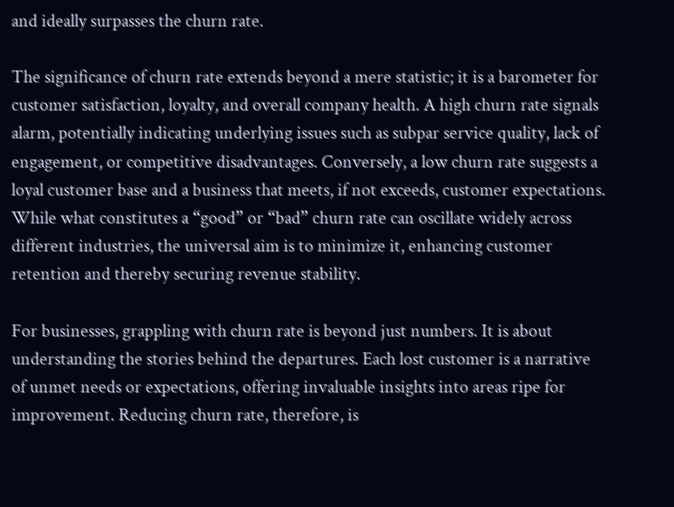and ideally surpasses the churn rate.

The significance of churn rate extends beyond a mere statistic; it is a barometer for customer satisfaction, loyalty, and overall company health. A high churn rate signals alarm, potentially indicating underlying issues such as subpar service quality, lack of engagement, or competitive disadvantages. Conversely, a low churn rate suggests a loyal customer base and a business that meets, if not exceeds, customer expectations. While what constitutes a “good” or “bad” churn rate can oscillate widely across different industries, the universal aim is to minimize it, enhancing customer retention and thereby securing revenue stability.

For businesses, grappling with churn rate is beyond just numbers. It is about understanding the stories behind the departures. Each lost customer is a narrative of unmet needs or expectations, offering invaluable insights into areas ripe for improvement. Reducing churn rate, therefore, is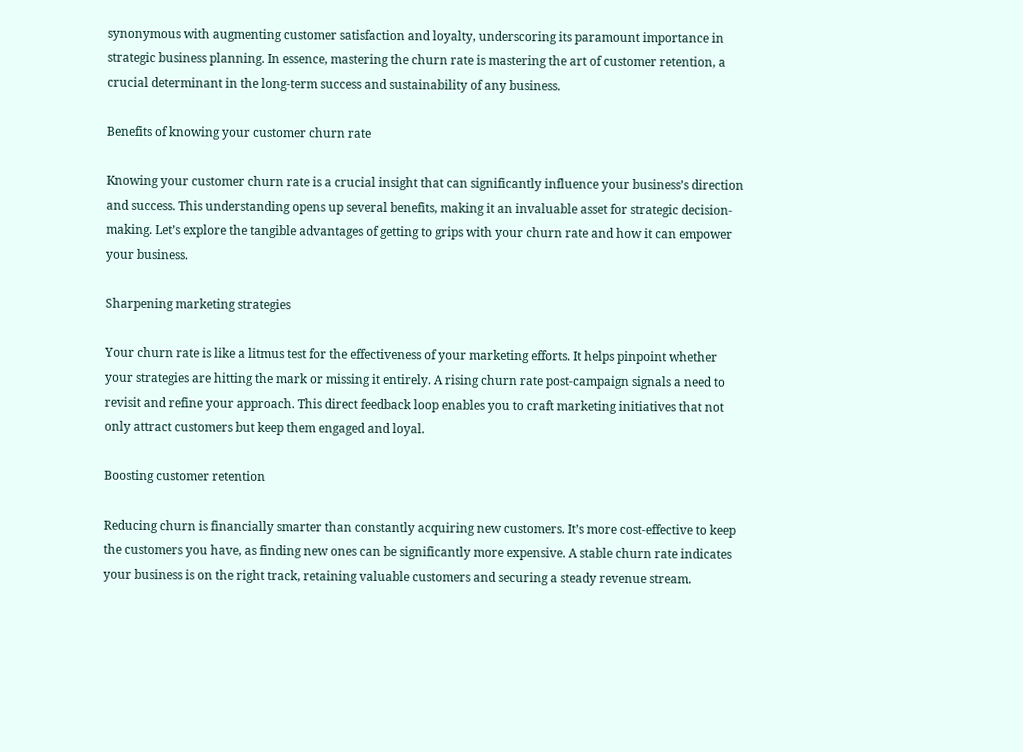synonymous with augmenting customer satisfaction and loyalty, underscoring its paramount importance in strategic business planning. In essence, mastering the churn rate is mastering the art of customer retention, a crucial determinant in the long-term success and sustainability of any business.

Benefits of knowing your customer churn rate

Knowing your customer churn rate is a crucial insight that can significantly influence your business’s direction and success. This understanding opens up several benefits, making it an invaluable asset for strategic decision-making. Let’s explore the tangible advantages of getting to grips with your churn rate and how it can empower your business.

Sharpening marketing strategies

Your churn rate is like a litmus test for the effectiveness of your marketing efforts. It helps pinpoint whether your strategies are hitting the mark or missing it entirely. A rising churn rate post-campaign signals a need to revisit and refine your approach. This direct feedback loop enables you to craft marketing initiatives that not only attract customers but keep them engaged and loyal.

Boosting customer retention

Reducing churn is financially smarter than constantly acquiring new customers. It’s more cost-effective to keep the customers you have, as finding new ones can be significantly more expensive. A stable churn rate indicates your business is on the right track, retaining valuable customers and securing a steady revenue stream.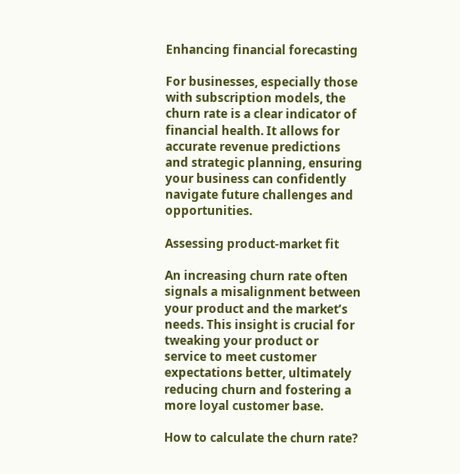Enhancing financial forecasting

For businesses, especially those with subscription models, the churn rate is a clear indicator of financial health. It allows for accurate revenue predictions and strategic planning, ensuring your business can confidently navigate future challenges and opportunities.

Assessing product-market fit

An increasing churn rate often signals a misalignment between your product and the market’s needs. This insight is crucial for tweaking your product or service to meet customer expectations better, ultimately reducing churn and fostering a more loyal customer base.

How to calculate the churn rate?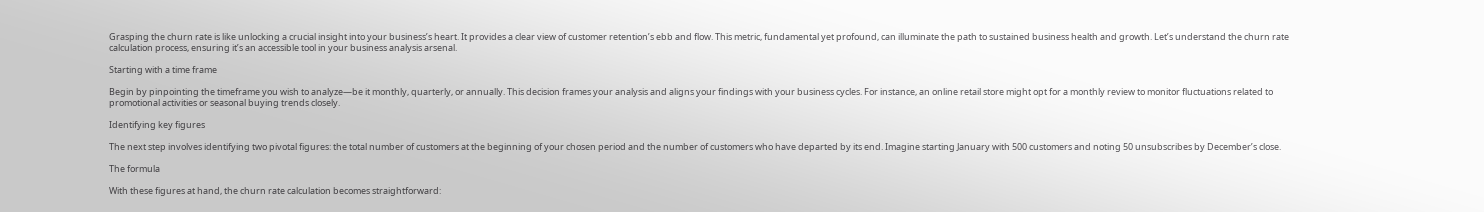Grasping the churn rate is like unlocking a crucial insight into your business’s heart. It provides a clear view of customer retention’s ebb and flow. This metric, fundamental yet profound, can illuminate the path to sustained business health and growth. Let’s understand the churn rate calculation process, ensuring it’s an accessible tool in your business analysis arsenal.

Starting with a time frame

Begin by pinpointing the timeframe you wish to analyze—be it monthly, quarterly, or annually. This decision frames your analysis and aligns your findings with your business cycles. For instance, an online retail store might opt for a monthly review to monitor fluctuations related to promotional activities or seasonal buying trends closely.

Identifying key figures

The next step involves identifying two pivotal figures: the total number of customers at the beginning of your chosen period and the number of customers who have departed by its end. Imagine starting January with 500 customers and noting 50 unsubscribes by December’s close.

The formula

With these figures at hand, the churn rate calculation becomes straightforward: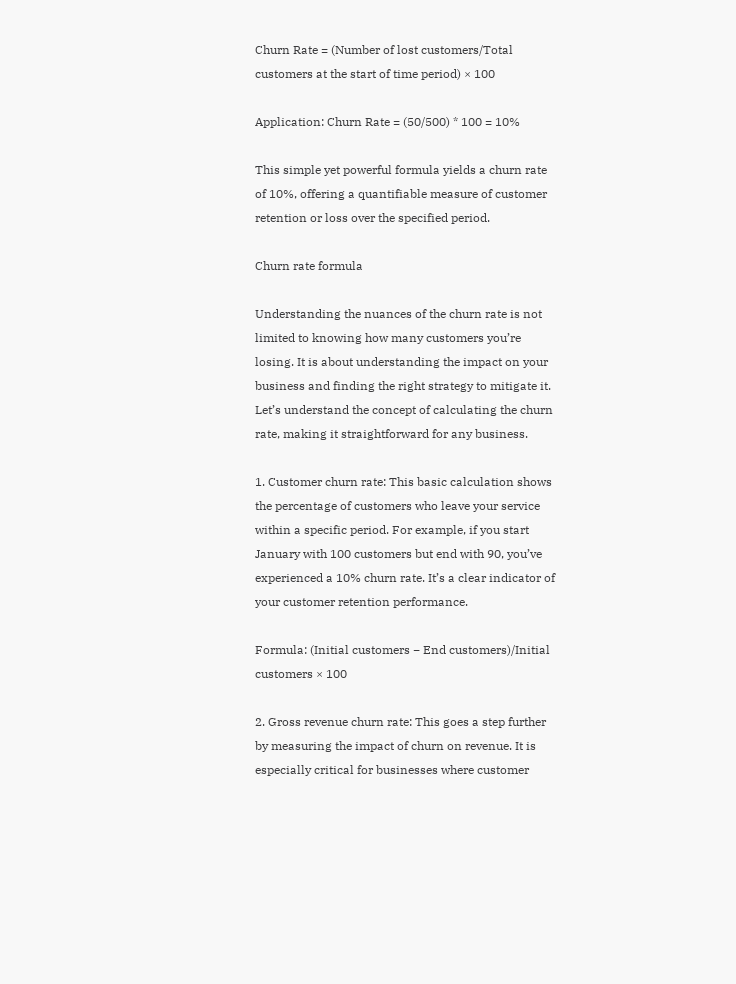Churn Rate = (Number of lost customers/Total customers at the start of time period) × 100

Application: Churn Rate = (50/500) * 100 = 10%

This simple yet powerful formula yields a churn rate of 10%, offering a quantifiable measure of customer retention or loss over the specified period.

Churn rate formula

Understanding the nuances of the churn rate is not limited to knowing how many customers you’re losing. It is about understanding the impact on your business and finding the right strategy to mitigate it. Let’s understand the concept of calculating the churn rate, making it straightforward for any business.

1. Customer churn rate: This basic calculation shows the percentage of customers who leave your service within a specific period. For example, if you start January with 100 customers but end with 90, you’ve experienced a 10% churn rate. It’s a clear indicator of your customer retention performance.

Formula: (Initial customers − End customers)/Initial customers × 100

2. Gross revenue churn rate: This goes a step further by measuring the impact of churn on revenue. It is especially critical for businesses where customer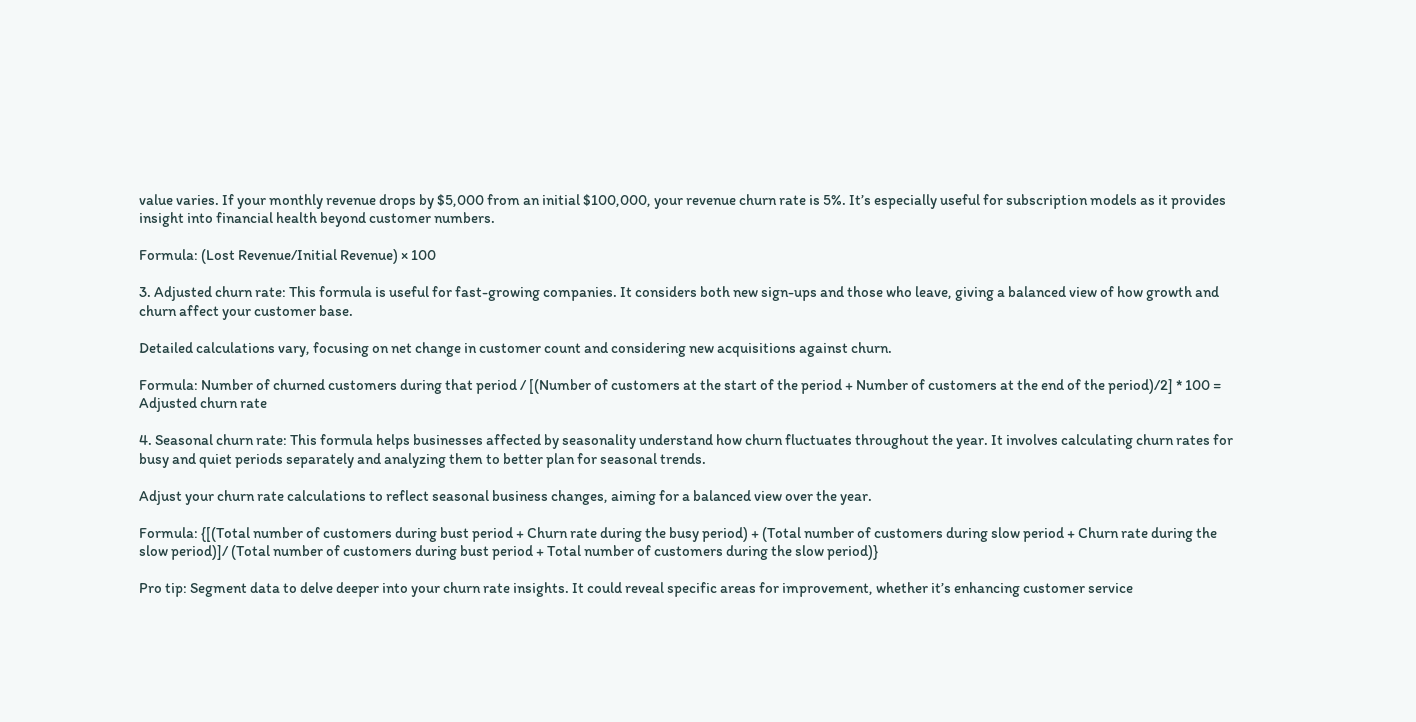value varies. If your monthly revenue drops by $5,000 from an initial $100,000, your revenue churn rate is 5%. It’s especially useful for subscription models as it provides insight into financial health beyond customer numbers.

Formula: (Lost Revenue/Initial Revenue) × 100

3. Adjusted churn rate: This formula is useful for fast-growing companies. It considers both new sign-ups and those who leave, giving a balanced view of how growth and churn affect your customer base.

Detailed calculations vary, focusing on net change in customer count and considering new acquisitions against churn.

Formula: Number of churned customers during that period / [(Number of customers at the start of the period + Number of customers at the end of the period)/2] * 100 = Adjusted churn rate

4. Seasonal churn rate: This formula helps businesses affected by seasonality understand how churn fluctuates throughout the year. It involves calculating churn rates for busy and quiet periods separately and analyzing them to better plan for seasonal trends.

Adjust your churn rate calculations to reflect seasonal business changes, aiming for a balanced view over the year.

Formula: {[(Total number of customers during bust period + Churn rate during the busy period) + (Total number of customers during slow period + Churn rate during the slow period)]/ (Total number of customers during bust period + Total number of customers during the slow period)}

Pro tip: Segment data to delve deeper into your churn rate insights. It could reveal specific areas for improvement, whether it’s enhancing customer service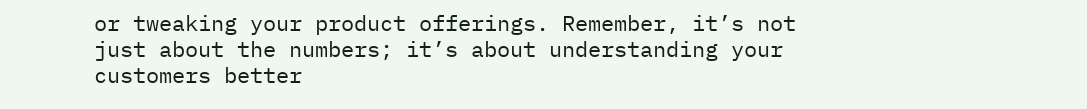or tweaking your product offerings. Remember, it’s not just about the numbers; it’s about understanding your customers better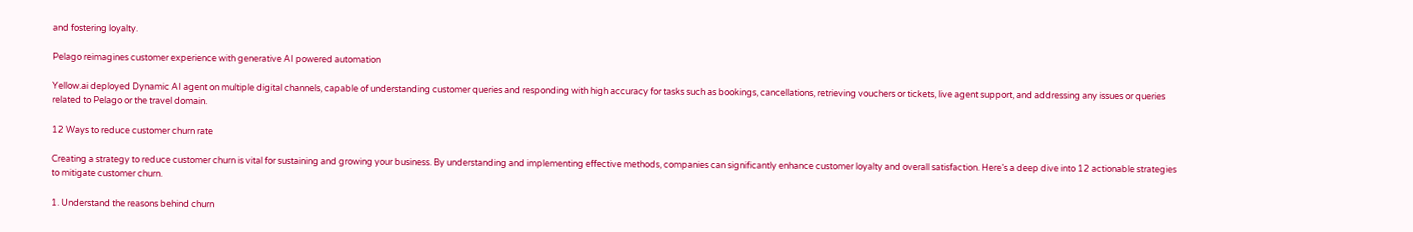and fostering loyalty.

Pelago reimagines customer experience with generative AI powered automation

Yellow.ai deployed Dynamic AI agent on multiple digital channels, capable of understanding customer queries and responding with high accuracy for tasks such as bookings, cancellations, retrieving vouchers or tickets, live agent support, and addressing any issues or queries related to Pelago or the travel domain.

12 Ways to reduce customer churn rate

Creating a strategy to reduce customer churn is vital for sustaining and growing your business. By understanding and implementing effective methods, companies can significantly enhance customer loyalty and overall satisfaction. Here’s a deep dive into 12 actionable strategies to mitigate customer churn.

1. Understand the reasons behind churn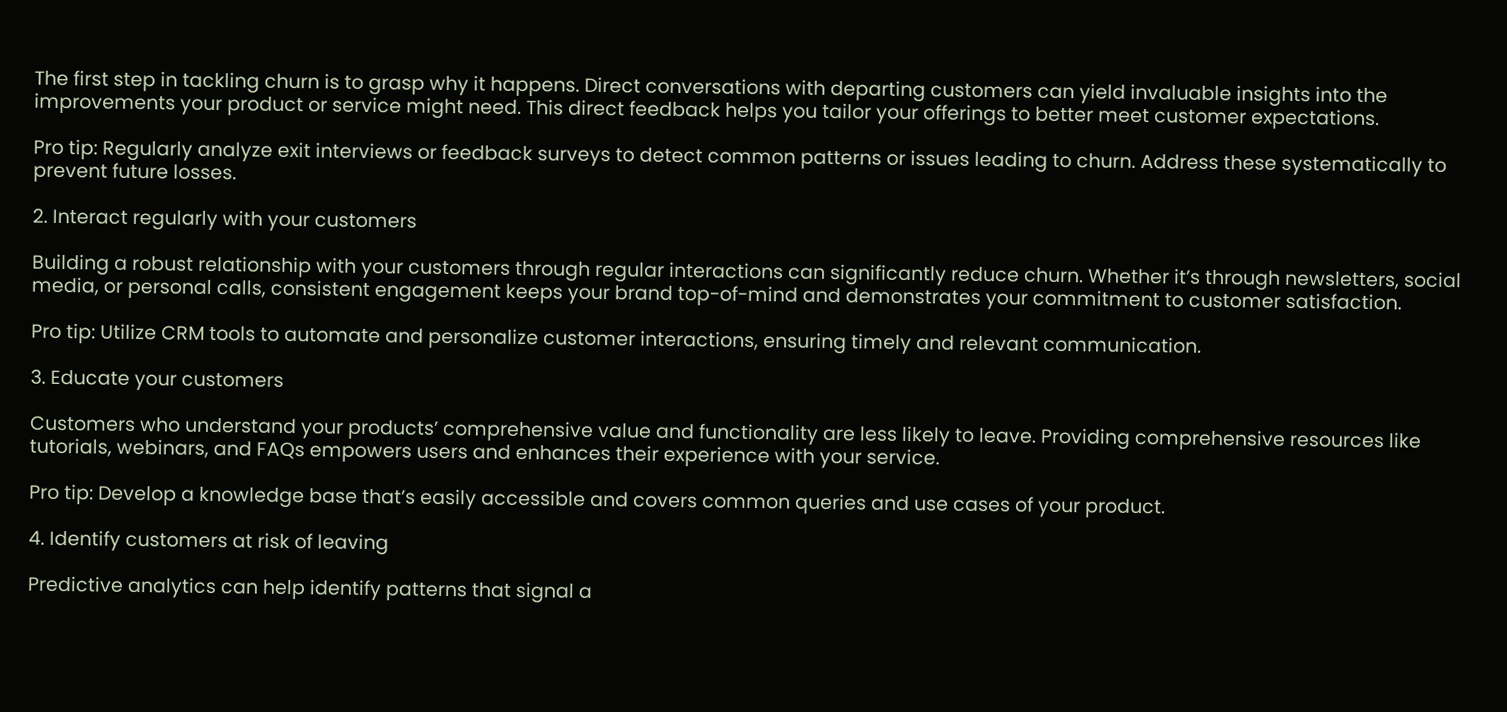The first step in tackling churn is to grasp why it happens. Direct conversations with departing customers can yield invaluable insights into the improvements your product or service might need. This direct feedback helps you tailor your offerings to better meet customer expectations.

Pro tip: Regularly analyze exit interviews or feedback surveys to detect common patterns or issues leading to churn. Address these systematically to prevent future losses.

2. Interact regularly with your customers

Building a robust relationship with your customers through regular interactions can significantly reduce churn. Whether it’s through newsletters, social media, or personal calls, consistent engagement keeps your brand top-of-mind and demonstrates your commitment to customer satisfaction.

Pro tip: Utilize CRM tools to automate and personalize customer interactions, ensuring timely and relevant communication.

3. Educate your customers

Customers who understand your products’ comprehensive value and functionality are less likely to leave. Providing comprehensive resources like tutorials, webinars, and FAQs empowers users and enhances their experience with your service.

Pro tip: Develop a knowledge base that’s easily accessible and covers common queries and use cases of your product.

4. Identify customers at risk of leaving

Predictive analytics can help identify patterns that signal a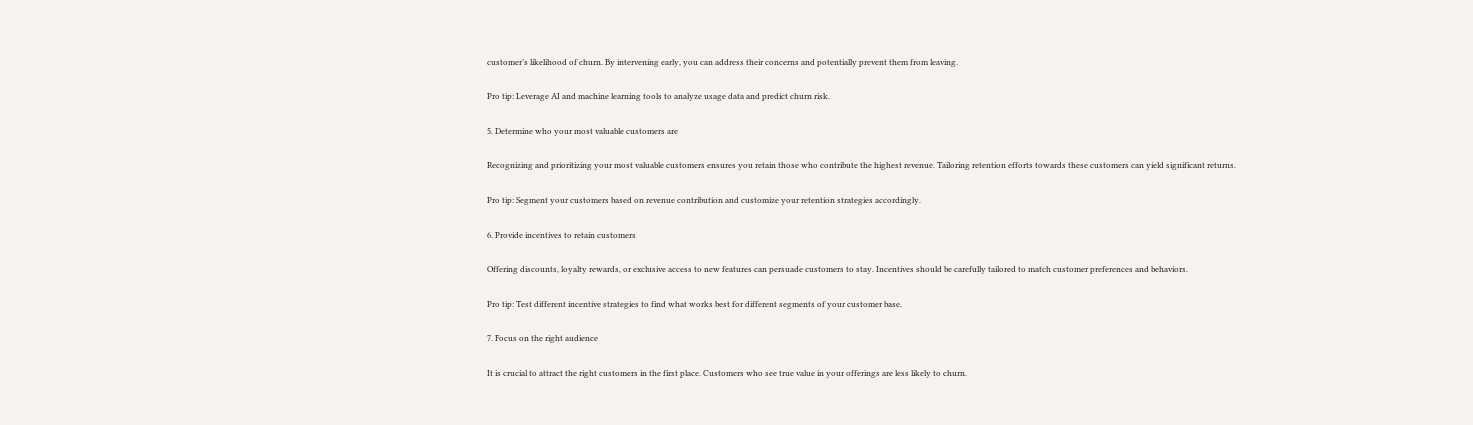customer’s likelihood of churn. By intervening early, you can address their concerns and potentially prevent them from leaving.

Pro tip: Leverage AI and machine learning tools to analyze usage data and predict churn risk.

5. Determine who your most valuable customers are

Recognizing and prioritizing your most valuable customers ensures you retain those who contribute the highest revenue. Tailoring retention efforts towards these customers can yield significant returns.

Pro tip: Segment your customers based on revenue contribution and customize your retention strategies accordingly.

6. Provide incentives to retain customers

Offering discounts, loyalty rewards, or exclusive access to new features can persuade customers to stay. Incentives should be carefully tailored to match customer preferences and behaviors.

Pro tip: Test different incentive strategies to find what works best for different segments of your customer base.

7. Focus on the right audience

It is crucial to attract the right customers in the first place. Customers who see true value in your offerings are less likely to churn.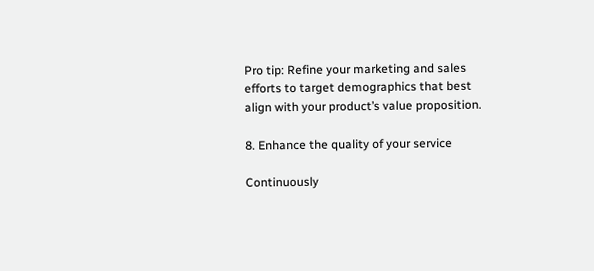Pro tip: Refine your marketing and sales efforts to target demographics that best align with your product’s value proposition.

8. Enhance the quality of your service

Continuously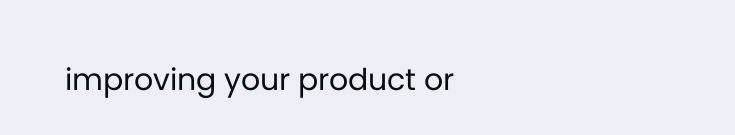improving your product or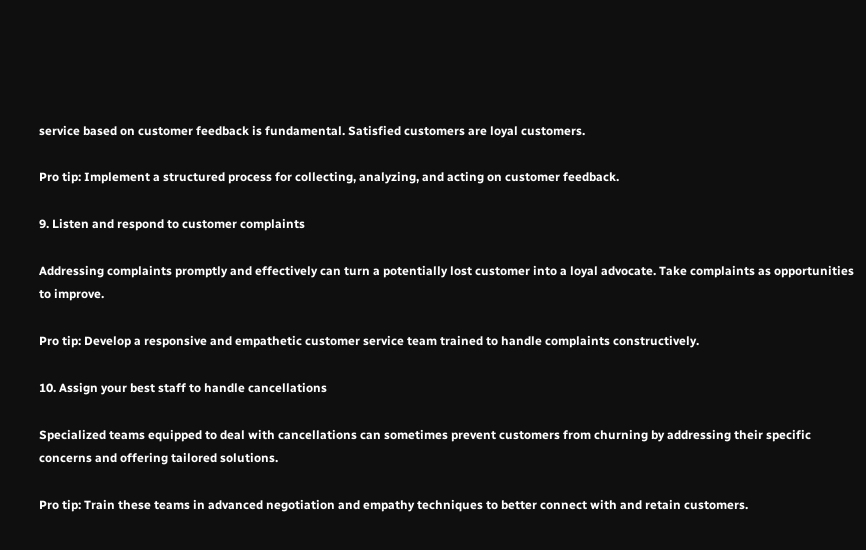service based on customer feedback is fundamental. Satisfied customers are loyal customers.

Pro tip: Implement a structured process for collecting, analyzing, and acting on customer feedback.

9. Listen and respond to customer complaints

Addressing complaints promptly and effectively can turn a potentially lost customer into a loyal advocate. Take complaints as opportunities to improve.

Pro tip: Develop a responsive and empathetic customer service team trained to handle complaints constructively.

10. Assign your best staff to handle cancellations

Specialized teams equipped to deal with cancellations can sometimes prevent customers from churning by addressing their specific concerns and offering tailored solutions.

Pro tip: Train these teams in advanced negotiation and empathy techniques to better connect with and retain customers.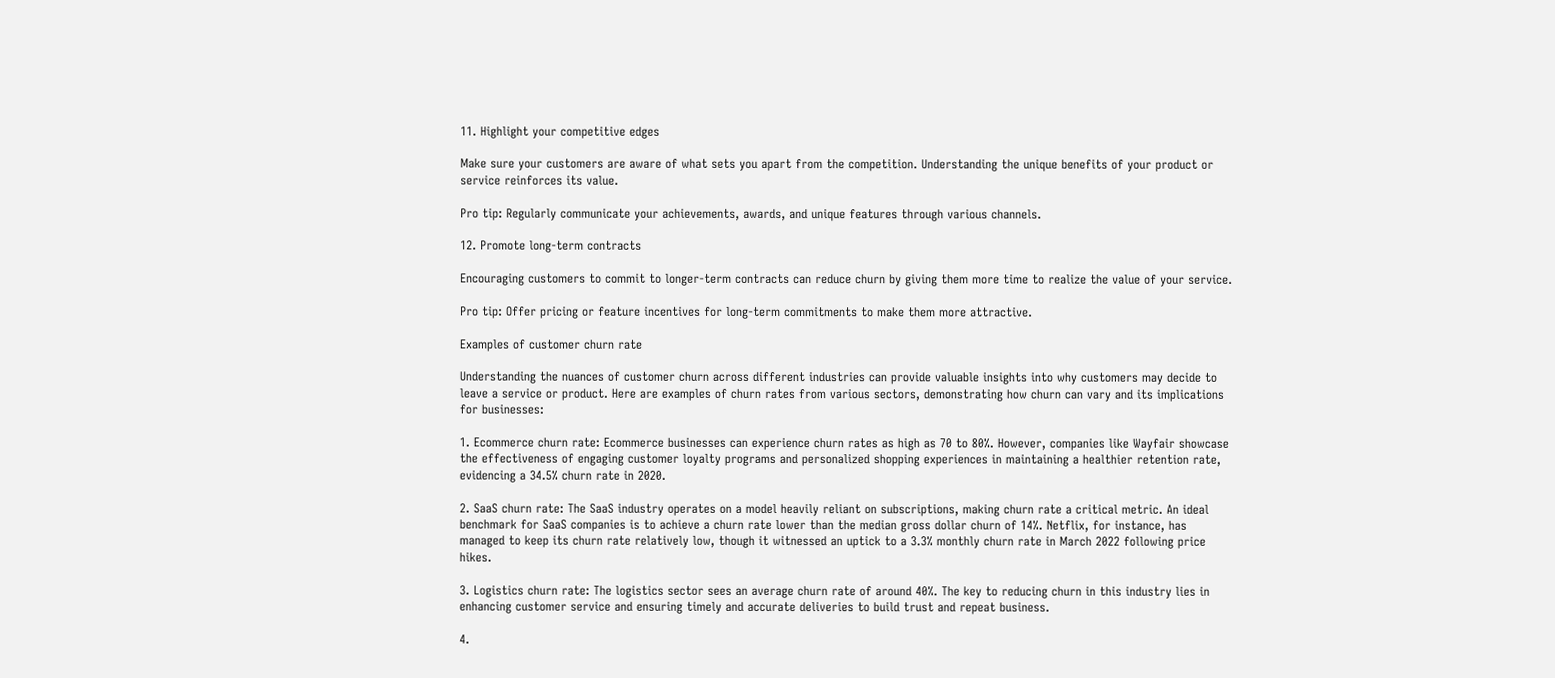11. Highlight your competitive edges

Make sure your customers are aware of what sets you apart from the competition. Understanding the unique benefits of your product or service reinforces its value.

Pro tip: Regularly communicate your achievements, awards, and unique features through various channels.

12. Promote long-term contracts

Encouraging customers to commit to longer-term contracts can reduce churn by giving them more time to realize the value of your service.

Pro tip: Offer pricing or feature incentives for long-term commitments to make them more attractive.

Examples of customer churn rate

Understanding the nuances of customer churn across different industries can provide valuable insights into why customers may decide to leave a service or product. Here are examples of churn rates from various sectors, demonstrating how churn can vary and its implications for businesses:

1. Ecommerce churn rate: Ecommerce businesses can experience churn rates as high as 70 to 80%. However, companies like Wayfair showcase the effectiveness of engaging customer loyalty programs and personalized shopping experiences in maintaining a healthier retention rate, evidencing a 34.5% churn rate in 2020.

2. SaaS churn rate: The SaaS industry operates on a model heavily reliant on subscriptions, making churn rate a critical metric. An ideal benchmark for SaaS companies is to achieve a churn rate lower than the median gross dollar churn of 14%. Netflix, for instance, has managed to keep its churn rate relatively low, though it witnessed an uptick to a 3.3% monthly churn rate in March 2022 following price hikes.

3. Logistics churn rate: The logistics sector sees an average churn rate of around 40%. The key to reducing churn in this industry lies in enhancing customer service and ensuring timely and accurate deliveries to build trust and repeat business.

4.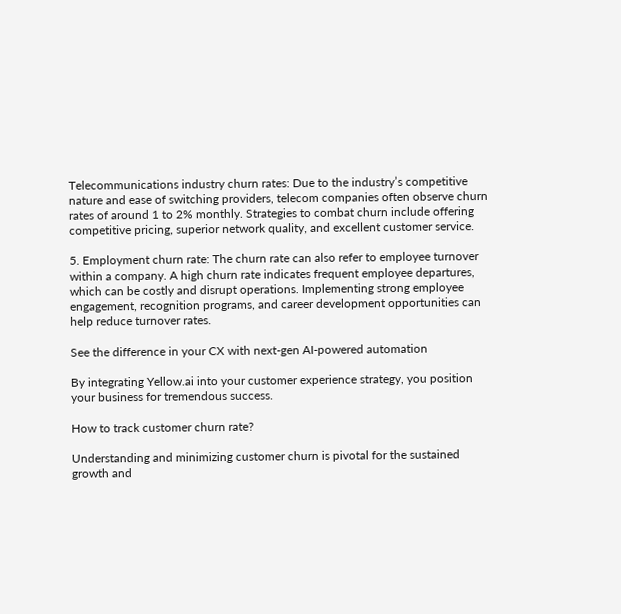Telecommunications industry churn rates: Due to the industry’s competitive nature and ease of switching providers, telecom companies often observe churn rates of around 1 to 2% monthly. Strategies to combat churn include offering competitive pricing, superior network quality, and excellent customer service.

5. Employment churn rate: The churn rate can also refer to employee turnover within a company. A high churn rate indicates frequent employee departures, which can be costly and disrupt operations. Implementing strong employee engagement, recognition programs, and career development opportunities can help reduce turnover rates.

See the difference in your CX with next-gen AI-powered automation

By integrating Yellow.ai into your customer experience strategy, you position your business for tremendous success.

How to track customer churn rate?

Understanding and minimizing customer churn is pivotal for the sustained growth and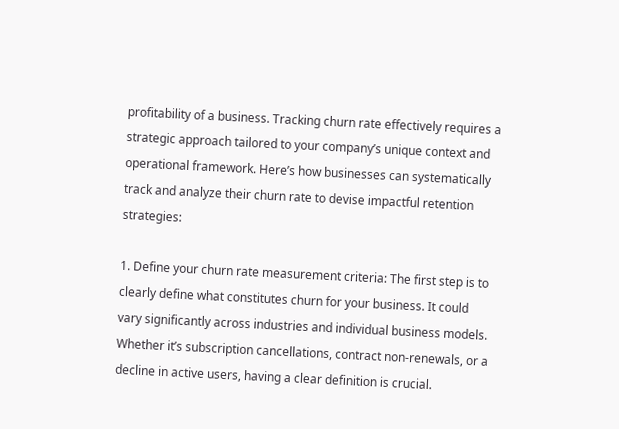profitability of a business. Tracking churn rate effectively requires a strategic approach tailored to your company’s unique context and operational framework. Here’s how businesses can systematically track and analyze their churn rate to devise impactful retention strategies:

1. Define your churn rate measurement criteria: The first step is to clearly define what constitutes churn for your business. It could vary significantly across industries and individual business models. Whether it’s subscription cancellations, contract non-renewals, or a decline in active users, having a clear definition is crucial.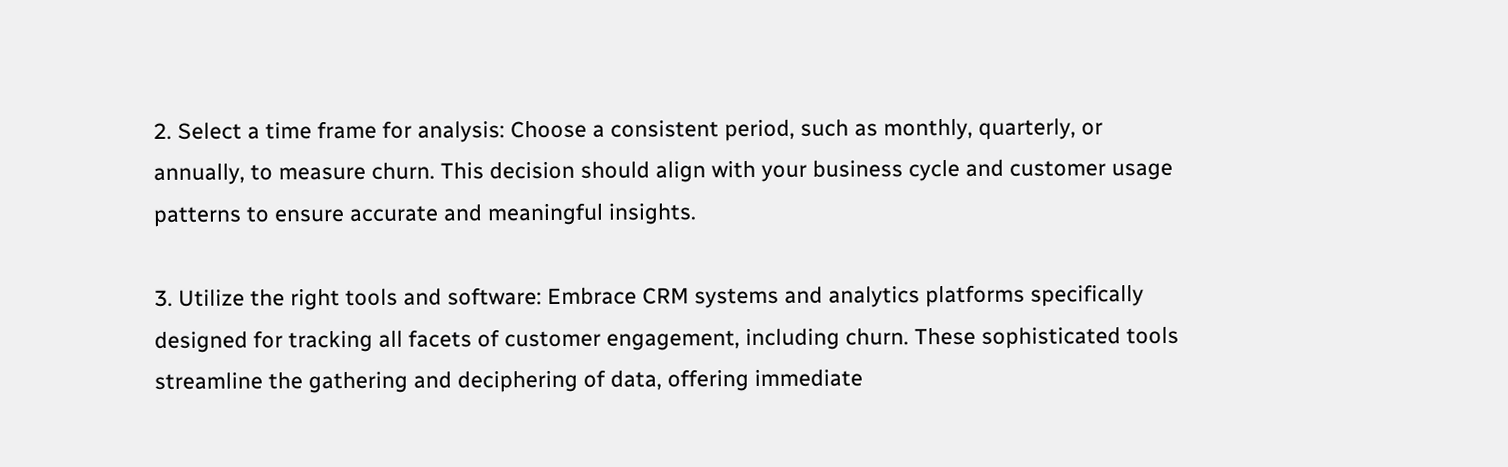2. Select a time frame for analysis: Choose a consistent period, such as monthly, quarterly, or annually, to measure churn. This decision should align with your business cycle and customer usage patterns to ensure accurate and meaningful insights.

3. Utilize the right tools and software: Embrace CRM systems and analytics platforms specifically designed for tracking all facets of customer engagement, including churn. These sophisticated tools streamline the gathering and deciphering of data, offering immediate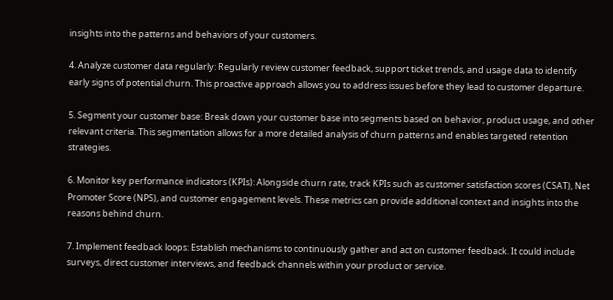insights into the patterns and behaviors of your customers.

4. Analyze customer data regularly: Regularly review customer feedback, support ticket trends, and usage data to identify early signs of potential churn. This proactive approach allows you to address issues before they lead to customer departure.

5. Segment your customer base: Break down your customer base into segments based on behavior, product usage, and other relevant criteria. This segmentation allows for a more detailed analysis of churn patterns and enables targeted retention strategies.

6. Monitor key performance indicators (KPIs): Alongside churn rate, track KPIs such as customer satisfaction scores (CSAT), Net Promoter Score (NPS), and customer engagement levels. These metrics can provide additional context and insights into the reasons behind churn.

7. Implement feedback loops: Establish mechanisms to continuously gather and act on customer feedback. It could include surveys, direct customer interviews, and feedback channels within your product or service.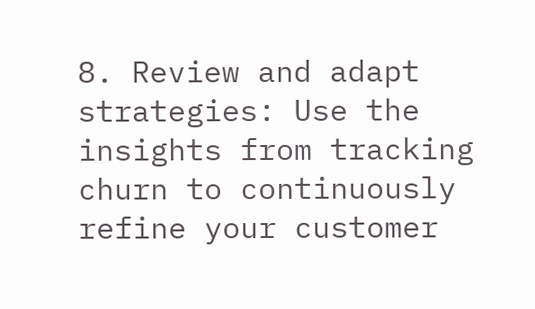8. Review and adapt strategies: Use the insights from tracking churn to continuously refine your customer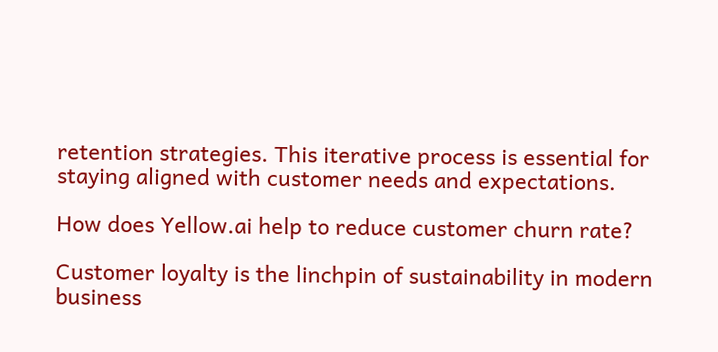retention strategies. This iterative process is essential for staying aligned with customer needs and expectations.

How does Yellow.ai help to reduce customer churn rate?

Customer loyalty is the linchpin of sustainability in modern business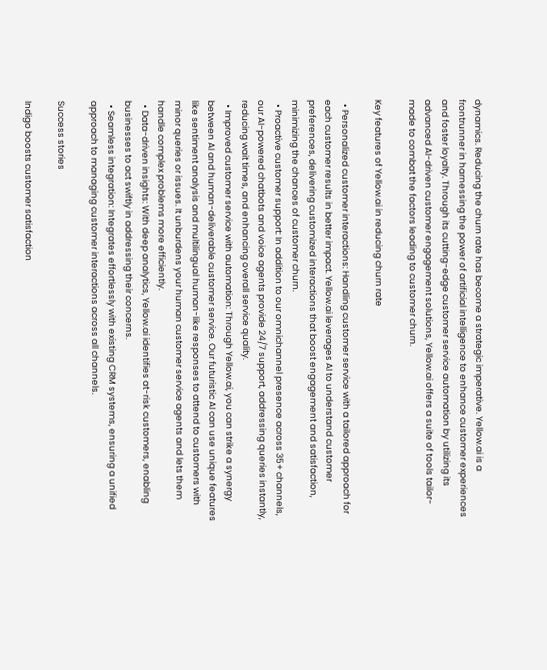dynamics. Reducing the churn rate has become a strategic imperative. Yellow.ai is a frontrunner in harnessing the power of artificial intelligence to enhance customer experiences and foster loyalty. Through its cutting-edge customer service automation by utilizing its advanced AI-driven customer engagement solutions, Yellow.ai offers a suite of tools tailor-made to combat the factors leading to customer churn.

Key features of Yellow.ai in reducing churn rate

  • Personalized customer interactions: Handling customer service with a tailored approach for each customer results in better impact. Yellow.ai leverages AI to understand customer preferences, delivering customized interactions that boost engagement and satisfaction,  minimizing the chances of customer churn.
  • Proactive customer support: In addition to our omnichannel presence across 35+ channels, our AI-powered chatbots and voice agents provide 24/7 support, addressing queries instantly, reducing wait times, and enhancing overall service quality.
  • Improved customer service with automation: Through Yellow.ai, you can strike a synergy between AI and human-deliverable customer service. Our futuristic AI can use unique features like sentiment analysis and multilingual human-like responses to attend to customers with minor queries or issues. It unburdens your human customer service agents and lets them handle complex problems more efficiently.
  • Data-driven insights: With deep analytics, Yellow.ai identifies at-risk customers, enabling businesses to act swiftly in addressing their concerns.
  • Seamless integration: Integrates effortlessly with existing CRM systems, ensuring a unified approach to managing customer interactions across all channels.

Success stories

Indigo boosts customer satisfaction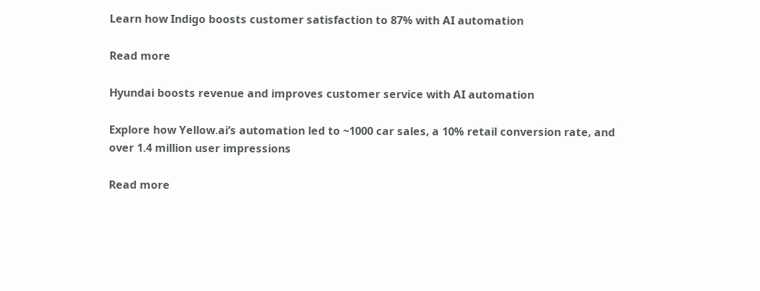Learn how Indigo boosts customer satisfaction to 87% with AI automation

Read more

Hyundai boosts revenue and improves customer service with AI automation

Explore how Yellow.ai’s automation led to ~1000 car sales, a 10% retail conversion rate, and over 1.4 million user impressions

Read more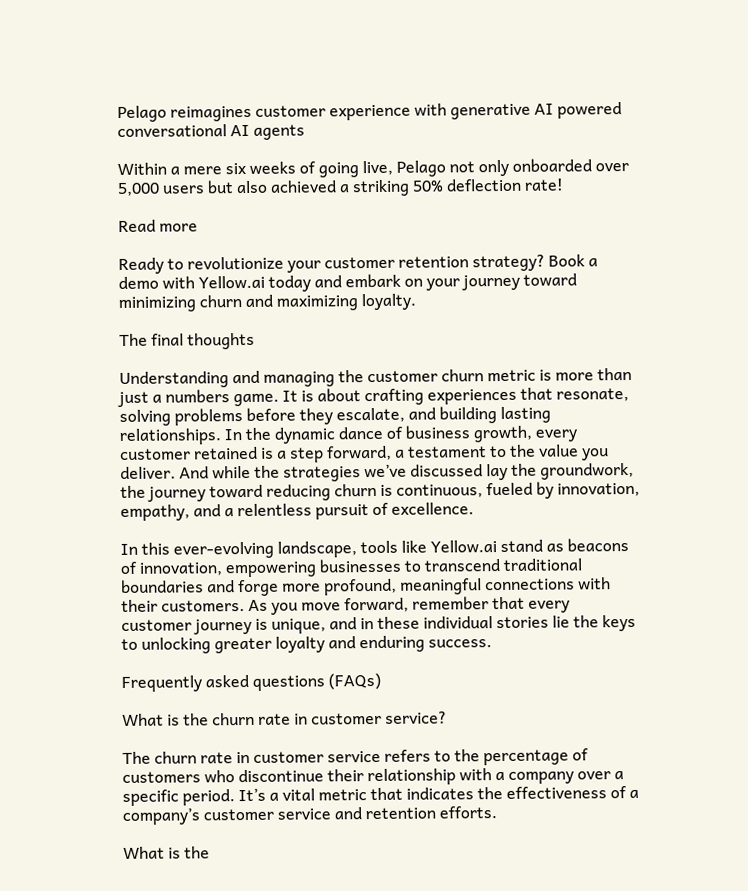Pelago reimagines customer experience with generative AI powered conversational AI agents

Within a mere six weeks of going live, Pelago not only onboarded over 5,000 users but also achieved a striking 50% deflection rate!

Read more

Ready to revolutionize your customer retention strategy? Book a demo with Yellow.ai today and embark on your journey toward minimizing churn and maximizing loyalty.

The final thoughts

Understanding and managing the customer churn metric is more than just a numbers game. It is about crafting experiences that resonate, solving problems before they escalate, and building lasting relationships. In the dynamic dance of business growth, every customer retained is a step forward, a testament to the value you deliver. And while the strategies we’ve discussed lay the groundwork, the journey toward reducing churn is continuous, fueled by innovation, empathy, and a relentless pursuit of excellence.

In this ever-evolving landscape, tools like Yellow.ai stand as beacons of innovation, empowering businesses to transcend traditional boundaries and forge more profound, meaningful connections with their customers. As you move forward, remember that every customer journey is unique, and in these individual stories lie the keys to unlocking greater loyalty and enduring success.

Frequently asked questions (FAQs)

What is the churn rate in customer service?

The churn rate in customer service refers to the percentage of customers who discontinue their relationship with a company over a specific period. It’s a vital metric that indicates the effectiveness of a company’s customer service and retention efforts.

What is the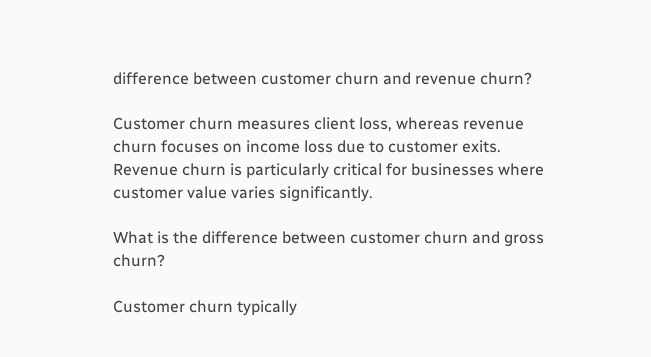difference between customer churn and revenue churn?

Customer churn measures client loss, whereas revenue churn focuses on income loss due to customer exits. Revenue churn is particularly critical for businesses where customer value varies significantly.

What is the difference between customer churn and gross churn?

Customer churn typically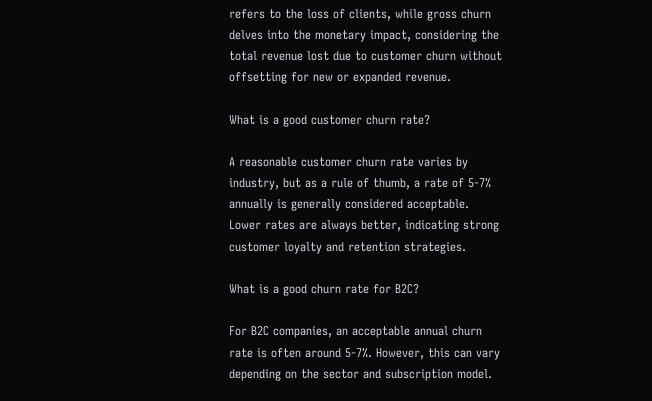refers to the loss of clients, while gross churn delves into the monetary impact, considering the total revenue lost due to customer churn without offsetting for new or expanded revenue.

What is a good customer churn rate?

A reasonable customer churn rate varies by industry, but as a rule of thumb, a rate of 5-7% annually is generally considered acceptable. Lower rates are always better, indicating strong customer loyalty and retention strategies.

What is a good churn rate for B2C?

For B2C companies, an acceptable annual churn rate is often around 5-7%. However, this can vary depending on the sector and subscription model.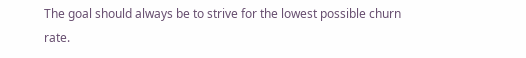The goal should always be to strive for the lowest possible churn rate.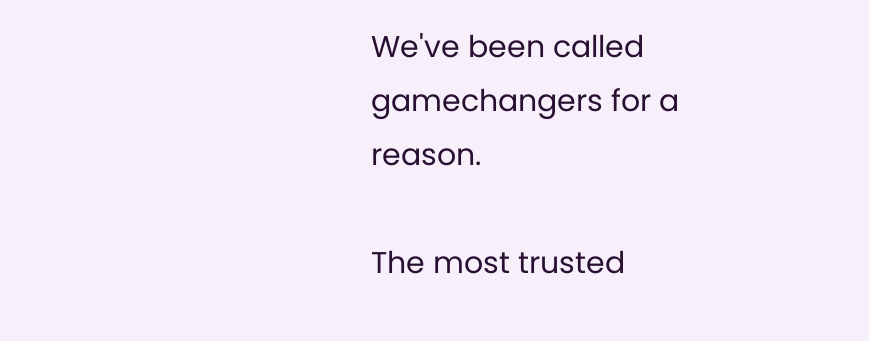We've been called gamechangers for a reason.

The most trusted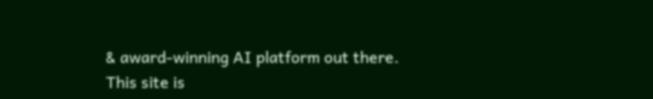& award-winning AI platform out there.
This site is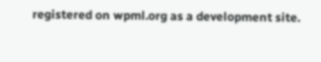registered on wpml.org as a development site.